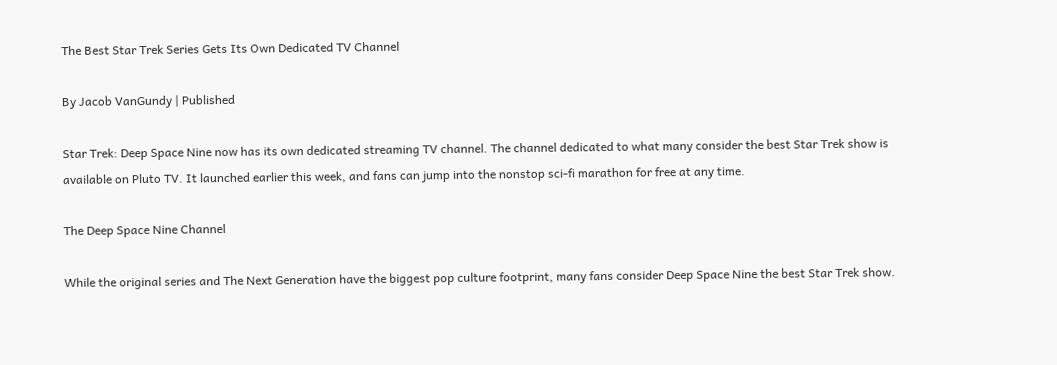The Best Star Trek Series Gets Its Own Dedicated TV Channel

By Jacob VanGundy | Published

Star Trek: Deep Space Nine now has its own dedicated streaming TV channel. The channel dedicated to what many consider the best Star Trek show is available on Pluto TV. It launched earlier this week, and fans can jump into the nonstop sci-fi marathon for free at any time.

The Deep Space Nine Channel

While the original series and The Next Generation have the biggest pop culture footprint, many fans consider Deep Space Nine the best Star Trek show.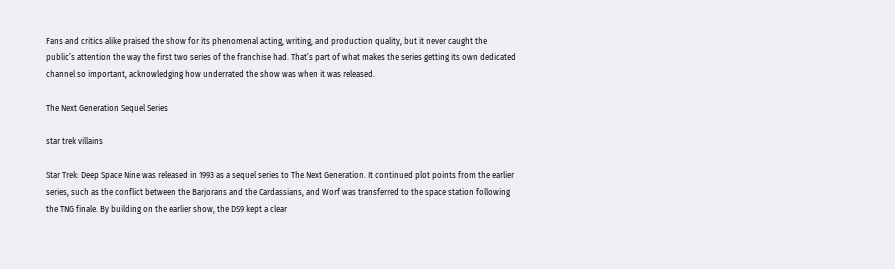Fans and critics alike praised the show for its phenomenal acting, writing, and production quality, but it never caught the public’s attention the way the first two series of the franchise had. That’s part of what makes the series getting its own dedicated channel so important, acknowledging how underrated the show was when it was released.

The Next Generation Sequel Series

star trek villains

Star Trek: Deep Space Nine was released in 1993 as a sequel series to The Next Generation. It continued plot points from the earlier series, such as the conflict between the Barjorans and the Cardassians, and Worf was transferred to the space station following the TNG finale. By building on the earlier show, the DS9 kept a clear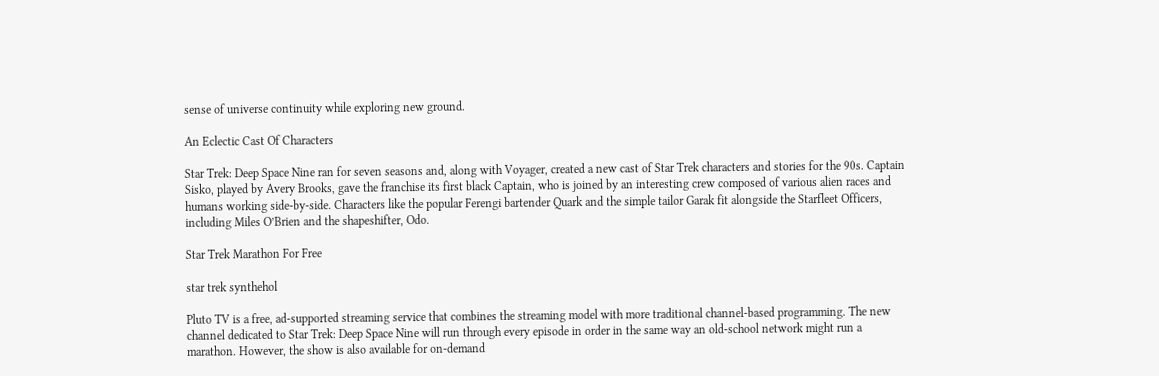sense of universe continuity while exploring new ground.

An Eclectic Cast Of Characters

Star Trek: Deep Space Nine ran for seven seasons and, along with Voyager, created a new cast of Star Trek characters and stories for the 90s. Captain Sisko, played by Avery Brooks, gave the franchise its first black Captain, who is joined by an interesting crew composed of various alien races and humans working side-by-side. Characters like the popular Ferengi bartender Quark and the simple tailor Garak fit alongside the Starfleet Officers, including Miles O’Brien and the shapeshifter, Odo.

Star Trek Marathon For Free

star trek synthehol

Pluto TV is a free, ad-supported streaming service that combines the streaming model with more traditional channel-based programming. The new channel dedicated to Star Trek: Deep Space Nine will run through every episode in order in the same way an old-school network might run a marathon. However, the show is also available for on-demand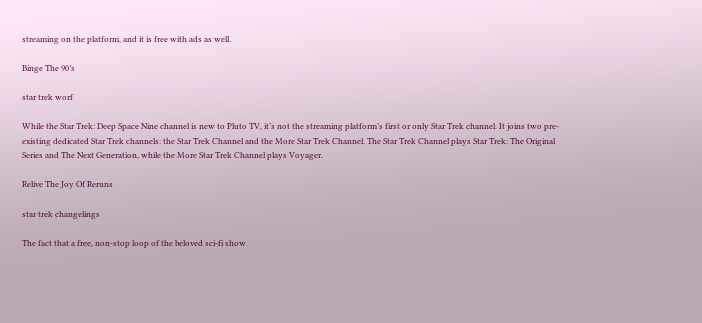streaming on the platform, and it is free with ads as well.

Binge The 90’s

star trek worf

While the Star Trek: Deep Space Nine channel is new to Pluto TV, it’s not the streaming platform’s first or only Star Trek channel. It joins two pre-existing dedicated Star Trek channels: the Star Trek Channel and the More Star Trek Channel. The Star Trek Channel plays Star Trek: The Original Series and The Next Generation, while the More Star Trek Channel plays Voyager.

Relive The Joy Of Reruns

star trek changelings

The fact that a free, non-stop loop of the beloved sci-fi show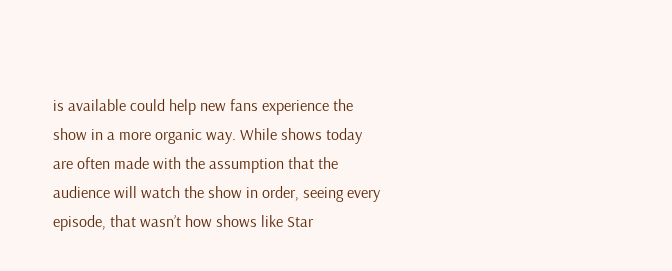is available could help new fans experience the show in a more organic way. While shows today are often made with the assumption that the audience will watch the show in order, seeing every episode, that wasn’t how shows like Star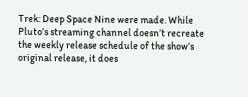Trek: Deep Space Nine were made. While Pluto’s streaming channel doesn’t recreate the weekly release schedule of the show’s original release, it does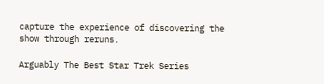capture the experience of discovering the show through reruns.

Arguably The Best Star Trek Series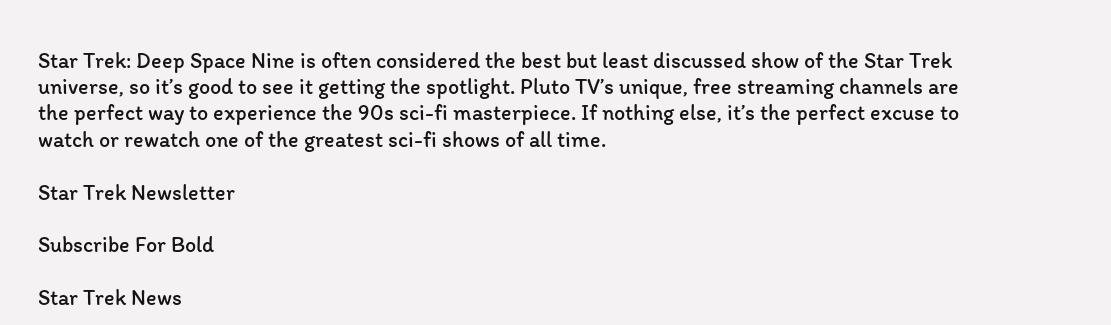Star Trek: Deep Space Nine is often considered the best but least discussed show of the Star Trek universe, so it’s good to see it getting the spotlight. Pluto TV’s unique, free streaming channels are the perfect way to experience the 90s sci-fi masterpiece. If nothing else, it’s the perfect excuse to watch or rewatch one of the greatest sci-fi shows of all time.

Star Trek Newsletter

Subscribe For Bold

Star Trek News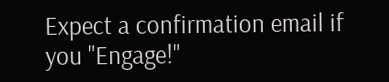Expect a confirmation email if you "Engage!"